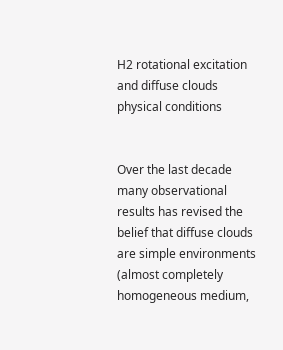H2 rotational excitation and diffuse clouds physical conditions


Over the last decade many observational results has revised the belief that diffuse clouds are simple environments (almost completely homogeneous medium,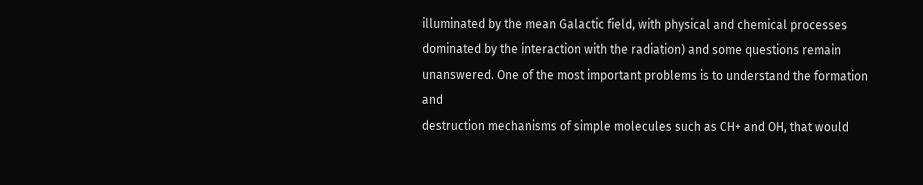illuminated by the mean Galactic field, with physical and chemical processes dominated by the interaction with the radiation) and some questions remain unanswered. One of the most important problems is to understand the formation and
destruction mechanisms of simple molecules such as CH+ and OH, that would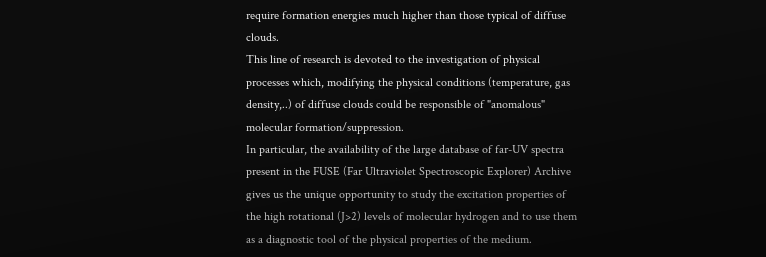require formation energies much higher than those typical of diffuse clouds.
This line of research is devoted to the investigation of physical processes which, modifying the physical conditions (temperature, gas density,..) of diffuse clouds could be responsible of "anomalous" molecular formation/suppression.
In particular, the availability of the large database of far-UV spectra present in the FUSE (Far Ultraviolet Spectroscopic Explorer) Archive gives us the unique opportunity to study the excitation properties of the high rotational (J>2) levels of molecular hydrogen and to use them as a diagnostic tool of the physical properties of the medium.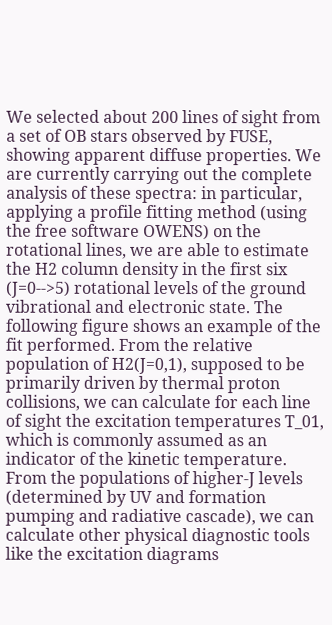We selected about 200 lines of sight from a set of OB stars observed by FUSE, showing apparent diffuse properties. We are currently carrying out the complete analysis of these spectra: in particular, applying a profile fitting method (using the free software OWENS) on the rotational lines, we are able to estimate the H2 column density in the first six (J=0-->5) rotational levels of the ground vibrational and electronic state. The following figure shows an example of the fit performed. From the relative population of H2(J=0,1), supposed to be primarily driven by thermal proton collisions, we can calculate for each line of sight the excitation temperatures T_01, which is commonly assumed as an indicator of the kinetic temperature.
From the populations of higher-J levels (determined by UV and formation pumping and radiative cascade), we can calculate other physical diagnostic tools like the excitation diagrams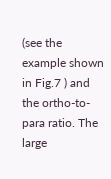(see the example shown in Fig.7 ) and the ortho-to-para ratio. The large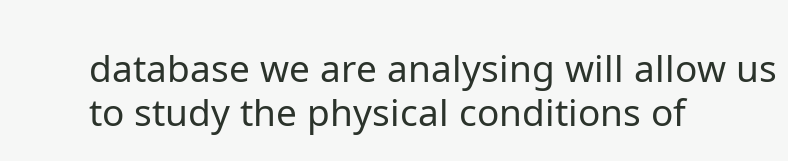database we are analysing will allow us to study the physical conditions of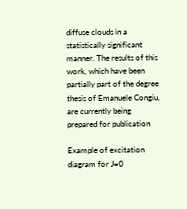diffuse clouds in a statistically significant manner. The results of this work, which have been partially part of the degree thesis of Emanuele Congiu, are currently being prepared for publication

Example of excitation diagram for J=0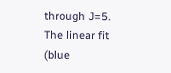through J=5. The linear fit (blue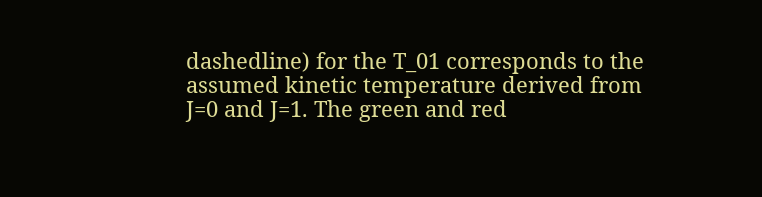dashedline) for the T_01 corresponds to the assumed kinetic temperature derived from J=0 and J=1. The green and red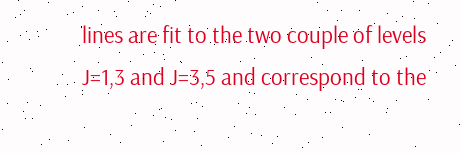lines are fit to the two couple of levels J=1,3 and J=3,5 and correspond to the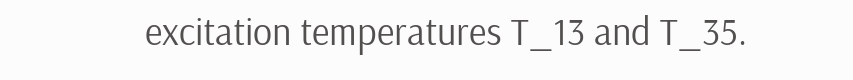excitation temperatures T_13 and T_35.